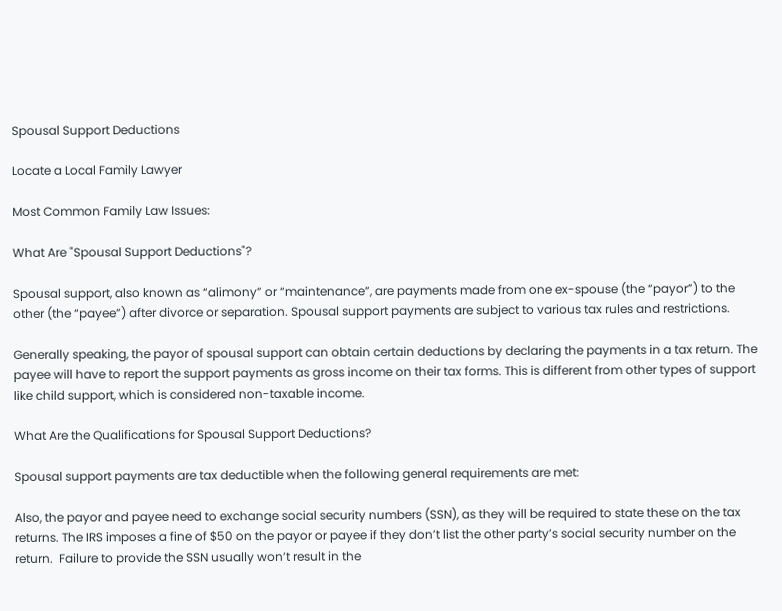Spousal Support Deductions

Locate a Local Family Lawyer

Most Common Family Law Issues:

What Are "Spousal Support Deductions"?

Spousal support, also known as “alimony” or “maintenance”, are payments made from one ex-spouse (the “payor”) to the other (the “payee”) after divorce or separation. Spousal support payments are subject to various tax rules and restrictions.

Generally speaking, the payor of spousal support can obtain certain deductions by declaring the payments in a tax return. The payee will have to report the support payments as gross income on their tax forms. This is different from other types of support like child support, which is considered non-taxable income.

What Are the Qualifications for Spousal Support Deductions?

Spousal support payments are tax deductible when the following general requirements are met:

Also, the payor and payee need to exchange social security numbers (SSN), as they will be required to state these on the tax returns. The IRS imposes a fine of $50 on the payor or payee if they don’t list the other party’s social security number on the return.  Failure to provide the SSN usually won’t result in the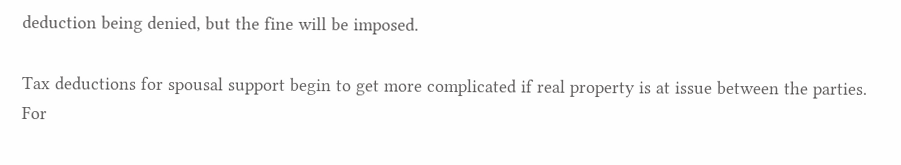deduction being denied, but the fine will be imposed.

Tax deductions for spousal support begin to get more complicated if real property is at issue between the parties. For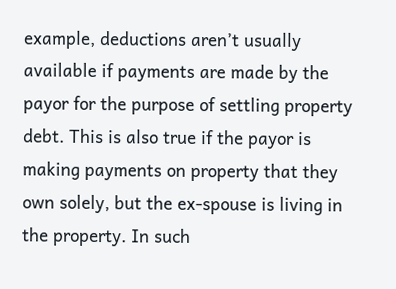example, deductions aren’t usually available if payments are made by the payor for the purpose of settling property debt. This is also true if the payor is making payments on property that they own solely, but the ex-spouse is living in the property. In such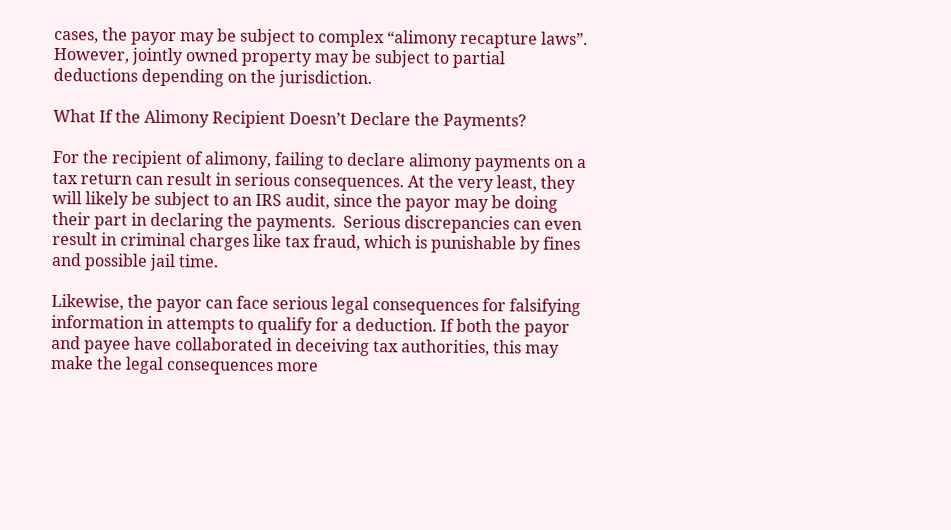cases, the payor may be subject to complex “alimony recapture laws”.  However, jointly owned property may be subject to partial deductions depending on the jurisdiction.

What If the Alimony Recipient Doesn’t Declare the Payments?

For the recipient of alimony, failing to declare alimony payments on a tax return can result in serious consequences. At the very least, they will likely be subject to an IRS audit, since the payor may be doing their part in declaring the payments.  Serious discrepancies can even result in criminal charges like tax fraud, which is punishable by fines and possible jail time.

Likewise, the payor can face serious legal consequences for falsifying information in attempts to qualify for a deduction. If both the payor and payee have collaborated in deceiving tax authorities, this may make the legal consequences more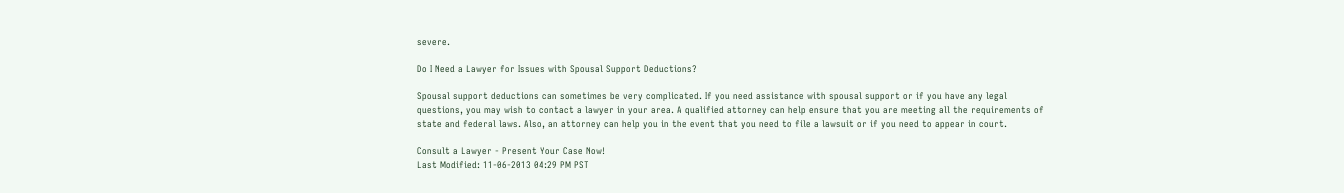severe.

Do I Need a Lawyer for Issues with Spousal Support Deductions?

Spousal support deductions can sometimes be very complicated. If you need assistance with spousal support or if you have any legal questions, you may wish to contact a lawyer in your area. A qualified attorney can help ensure that you are meeting all the requirements of state and federal laws. Also, an attorney can help you in the event that you need to file a lawsuit or if you need to appear in court.

Consult a Lawyer - Present Your Case Now!
Last Modified: 11-06-2013 04:29 PM PST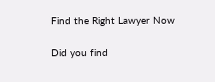Find the Right Lawyer Now

Did you find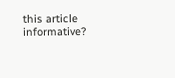this article informative?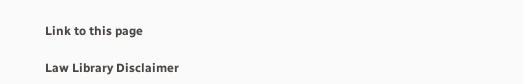Link to this page

Law Library Disclaimer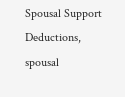Spousal Support Deductions, spousal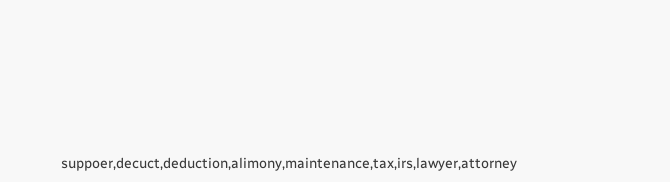suppoer,decuct,deduction,alimony,maintenance,tax,irs,lawyer,attorney